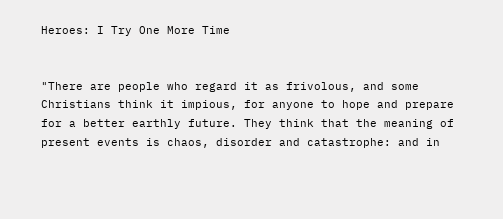Heroes: I Try One More Time


"There are people who regard it as frivolous, and some Christians think it impious, for anyone to hope and prepare for a better earthly future. They think that the meaning of present events is chaos, disorder and catastrophe: and in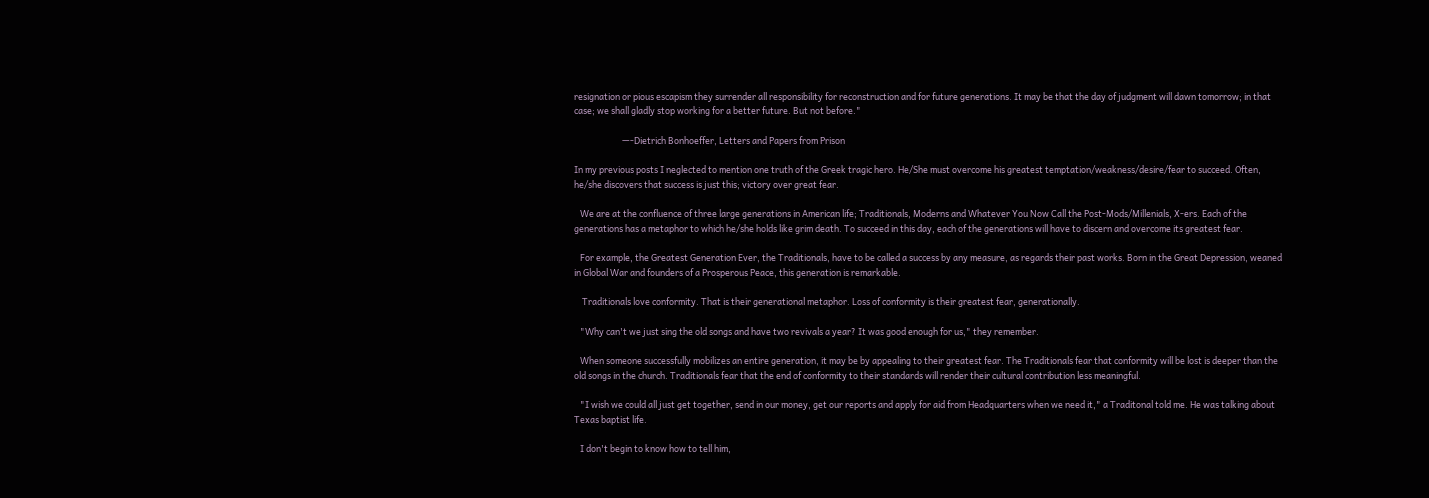resignation or pious escapism they surrender all responsibility for reconstruction and for future generations. It may be that the day of judgment will dawn tomorrow; in that case; we shall gladly stop working for a better future. But not before."

                        —-Dietrich Bonhoeffer, Letters and Papers from Prison

In my previous posts I neglected to mention one truth of the Greek tragic hero. He/She must overcome his greatest temptation/weakness/desire/fear to succeed. Often, he/she discovers that success is just this; victory over great fear.

   We are at the confluence of three large generations in American life; Traditionals, Moderns and Whatever You Now Call the Post-Mods/Millenials, X-ers. Each of the generations has a metaphor to which he/she holds like grim death. To succeed in this day, each of the generations will have to discern and overcome its greatest fear.

   For example, the Greatest Generation Ever, the Traditionals, have to be called a success by any measure, as regards their past works. Born in the Great Depression, weaned in Global War and founders of a Prosperous Peace, this generation is remarkable.

    Traditionals love conformity. That is their generational metaphor. Loss of conformity is their greatest fear, generationally.

   "Why can't we just sing the old songs and have two revivals a year? It was good enough for us," they remember.

   When someone successfully mobilizes an entire generation, it may be by appealing to their greatest fear. The Traditionals fear that conformity will be lost is deeper than the old songs in the church. Traditionals fear that the end of conformity to their standards will render their cultural contribution less meaningful.

   "I wish we could all just get together, send in our money, get our reports and apply for aid from Headquarters when we need it," a Traditonal told me. He was talking about Texas baptist life.

   I don't begin to know how to tell him,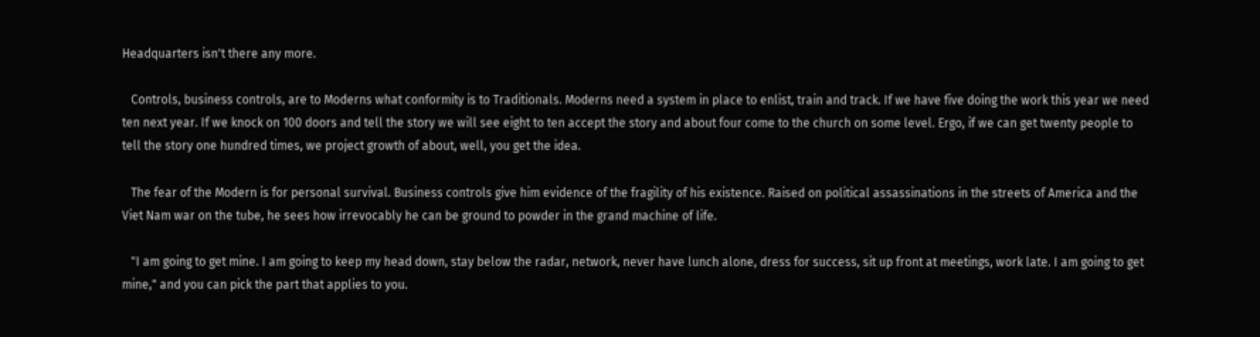Headquarters isn't there any more.

   Controls, business controls, are to Moderns what conformity is to Traditionals. Moderns need a system in place to enlist, train and track. If we have five doing the work this year we need ten next year. If we knock on 100 doors and tell the story we will see eight to ten accept the story and about four come to the church on some level. Ergo, if we can get twenty people to tell the story one hundred times, we project growth of about, well, you get the idea.

   The fear of the Modern is for personal survival. Business controls give him evidence of the fragility of his existence. Raised on political assassinations in the streets of America and the Viet Nam war on the tube, he sees how irrevocably he can be ground to powder in the grand machine of life.

   "I am going to get mine. I am going to keep my head down, stay below the radar, network, never have lunch alone, dress for success, sit up front at meetings, work late. I am going to get mine," and you can pick the part that applies to you.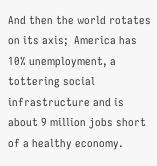And then the world rotates on its axis;  America has 10% unemployment, a tottering social infrastructure and is about 9 million jobs short of a healthy economy.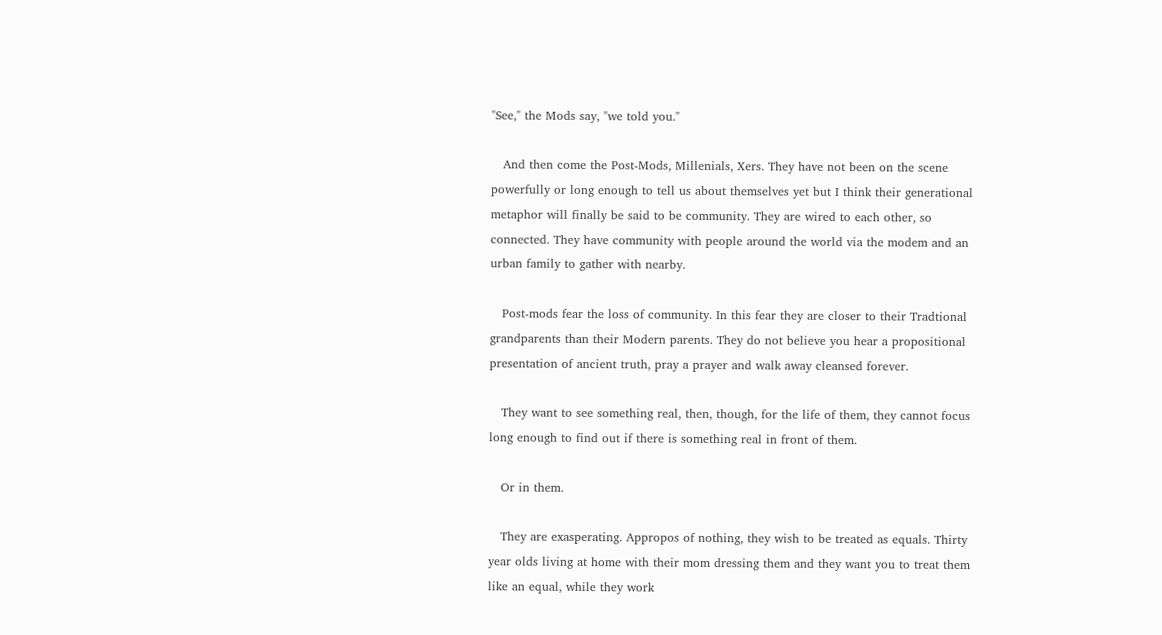"See," the Mods say, "we told you."

   And then come the Post-Mods, Millenials, Xers. They have not been on the scene powerfully or long enough to tell us about themselves yet but I think their generational metaphor will finally be said to be community. They are wired to each other, so connected. They have community with people around the world via the modem and an urban family to gather with nearby.

   Post-mods fear the loss of community. In this fear they are closer to their Tradtional grandparents than their Modern parents. They do not believe you hear a propositional presentation of ancient truth, pray a prayer and walk away cleansed forever.

   They want to see something real, then, though, for the life of them, they cannot focus long enough to find out if there is something real in front of them.

   Or in them.

   They are exasperating. Appropos of nothing, they wish to be treated as equals. Thirty year olds living at home with their mom dressing them and they want you to treat them like an equal, while they work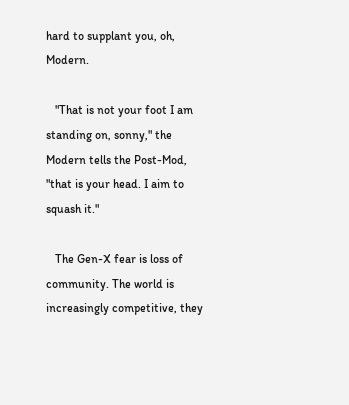hard to supplant you, oh, Modern.

   "That is not your foot I am standing on, sonny," the Modern tells the Post-Mod, "that is your head. I aim to squash it."

   The Gen-X fear is loss of community. The world is increasingly competitive, they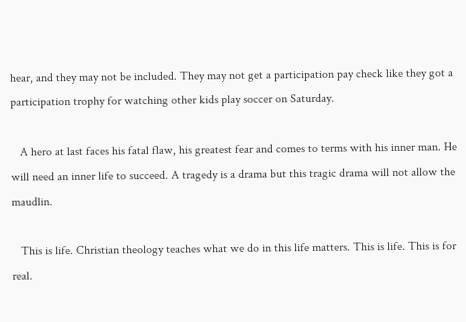hear, and they may not be included. They may not get a participation pay check like they got a participation trophy for watching other kids play soccer on Saturday.

   A hero at last faces his fatal flaw, his greatest fear and comes to terms with his inner man. He will need an inner life to succeed. A tragedy is a drama but this tragic drama will not allow the maudlin.

   This is life. Christian theology teaches what we do in this life matters. This is life. This is for real.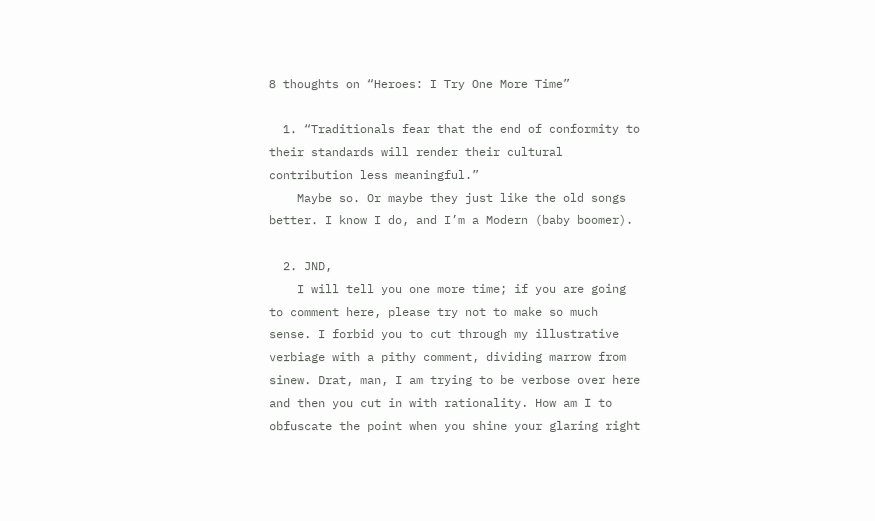8 thoughts on “Heroes: I Try One More Time”

  1. “Traditionals fear that the end of conformity to their standards will render their cultural contribution less meaningful.”
    Maybe so. Or maybe they just like the old songs better. I know I do, and I’m a Modern (baby boomer).

  2. JND,
    I will tell you one more time; if you are going to comment here, please try not to make so much sense. I forbid you to cut through my illustrative verbiage with a pithy comment, dividing marrow from sinew. Drat, man, I am trying to be verbose over here and then you cut in with rationality. How am I to obfuscate the point when you shine your glaring right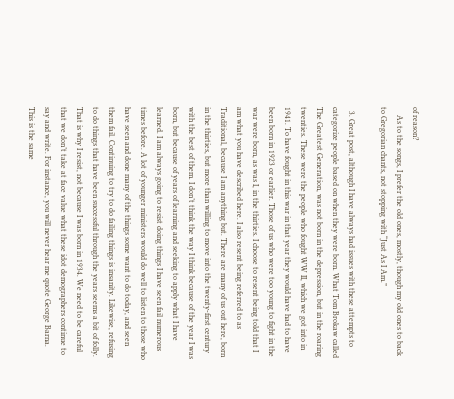of reason?
    As to the songs, I prefer the old ones, mostly, though my old ones to back to Gregorian chants, not stopping with “Just As I Am.”

  3. Great post, although I have always had issues with these attempts to categorize people based on when they were born. What Tom Brokaw called The Greatest Generation, was not born in the depression, but in the roaring twenties. These were the people who fought WW II, which we got into in 1941. To have fought in this war in that year they would have had to have been born in 1923 or earlier. Those of us who were too young to fight in the war were born, as was I, in the thirties. I choose to resent being told that I am what you have described here. I also resent being referred to as Traditional, because I am anything but. There are many of us out here, born in the thirties, but more than willing to move into the twenty-first century with the best of them. I don’t think the way I think because of the year I was born, but because of years of learning and seeking to apply what I have learned. I am always going to resist doing things I have seen fail numerous times before. A lot of younger ministers would do well to listen to those who have seen and done many of the things some want to do today, and seen them fail. Continuing to try to do failing things is insanity. Likewise, refusing to do things that have been successful through the years seems a bit of folly. That is why I resist, not because I was born in 1934. We need to be careful that we don’t take at face value what these idot demographers continue to say and write. For instance, you will never hear me quote George Barna. This is the same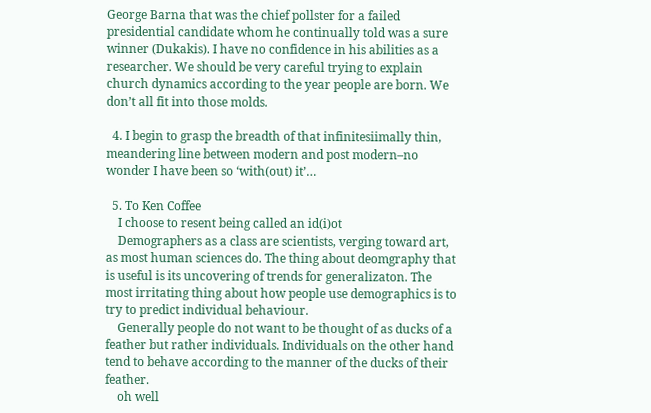George Barna that was the chief pollster for a failed presidential candidate whom he continually told was a sure winner (Dukakis). I have no confidence in his abilities as a researcher. We should be very careful trying to explain church dynamics according to the year people are born. We don’t all fit into those molds.

  4. I begin to grasp the breadth of that infinitesiimally thin, meandering line between modern and post modern–no wonder I have been so ‘with(out) it’…

  5. To Ken Coffee
    I choose to resent being called an id(i)ot
    Demographers as a class are scientists, verging toward art, as most human sciences do. The thing about deomgraphy that is useful is its uncovering of trends for generalizaton. The most irritating thing about how people use demographics is to try to predict individual behaviour.
    Generally people do not want to be thought of as ducks of a feather but rather individuals. Individuals on the other hand tend to behave according to the manner of the ducks of their feather.
    oh well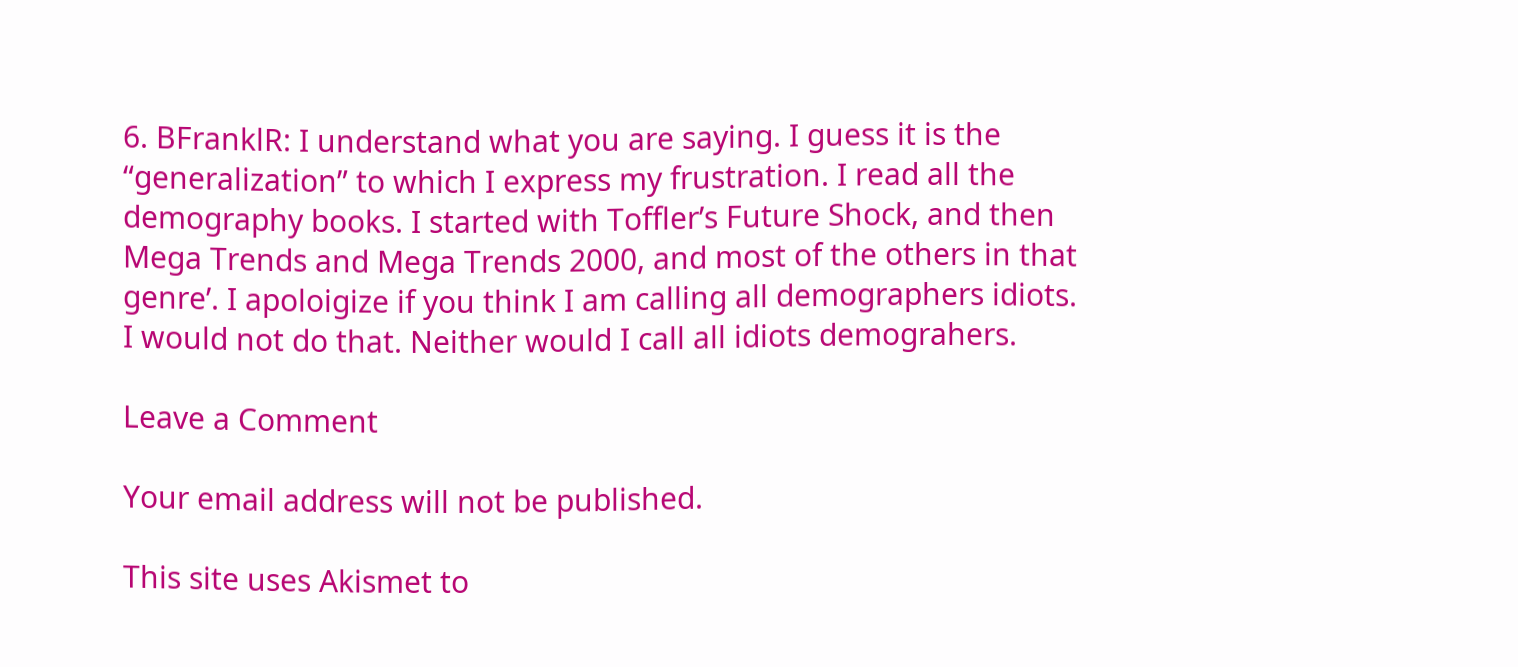6. BFranklR: I understand what you are saying. I guess it is the “generalization” to which I express my frustration. I read all the demography books. I started with Toffler’s Future Shock, and then Mega Trends and Mega Trends 2000, and most of the others in that genre’. I apoloigize if you think I am calling all demographers idiots. I would not do that. Neither would I call all idiots demograhers.

Leave a Comment

Your email address will not be published.

This site uses Akismet to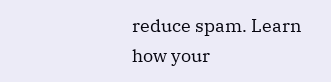reduce spam. Learn how your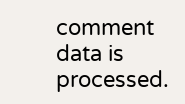comment data is processed.